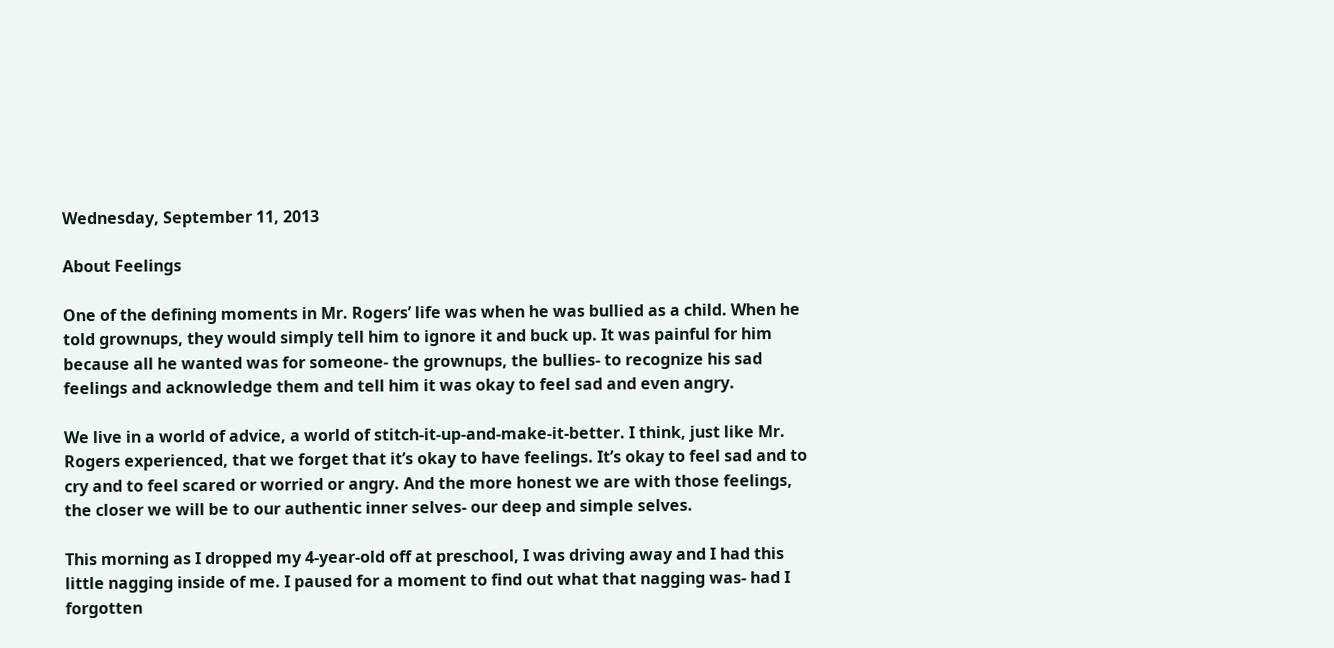Wednesday, September 11, 2013

About Feelings

One of the defining moments in Mr. Rogers’ life was when he was bullied as a child. When he told grownups, they would simply tell him to ignore it and buck up. It was painful for him because all he wanted was for someone- the grownups, the bullies- to recognize his sad feelings and acknowledge them and tell him it was okay to feel sad and even angry.

We live in a world of advice, a world of stitch-it-up-and-make-it-better. I think, just like Mr. Rogers experienced, that we forget that it’s okay to have feelings. It’s okay to feel sad and to cry and to feel scared or worried or angry. And the more honest we are with those feelings, the closer we will be to our authentic inner selves- our deep and simple selves.

This morning as I dropped my 4-year-old off at preschool, I was driving away and I had this little nagging inside of me. I paused for a moment to find out what that nagging was- had I forgotten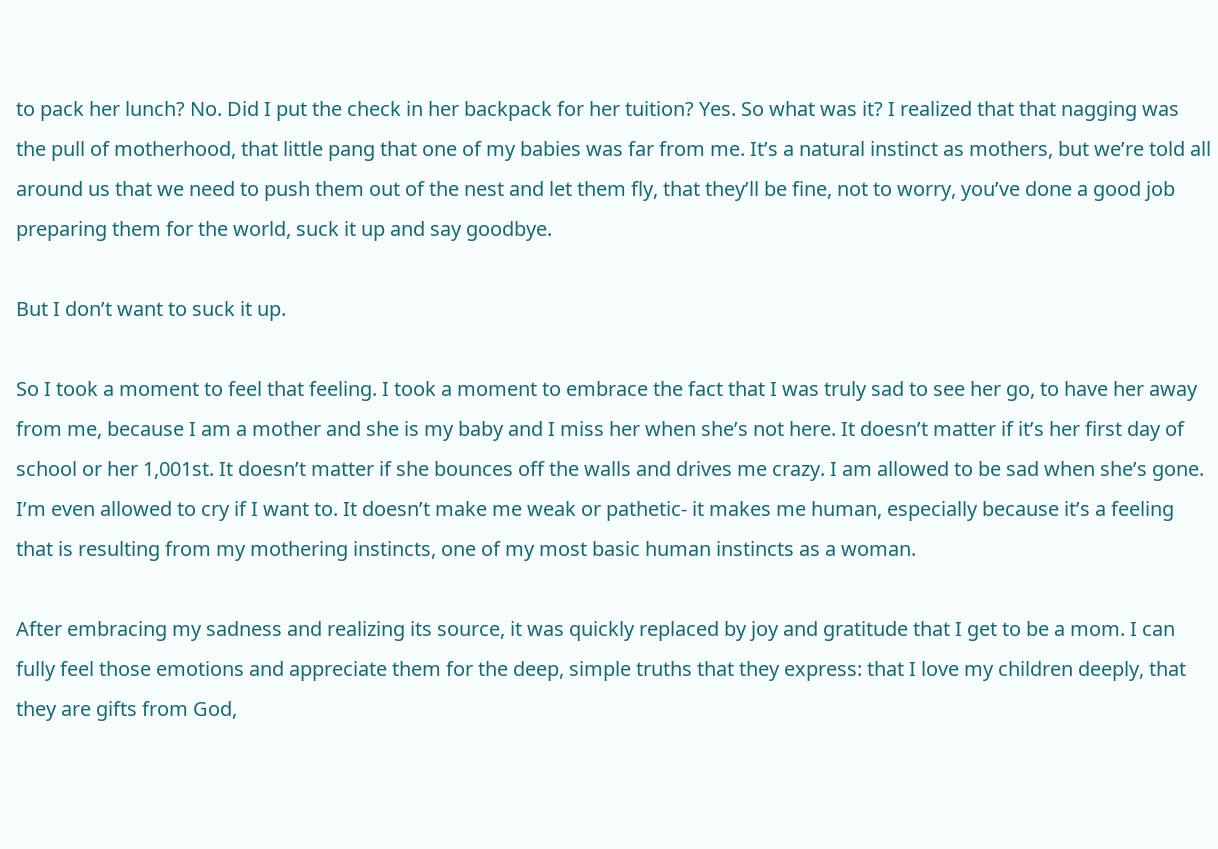to pack her lunch? No. Did I put the check in her backpack for her tuition? Yes. So what was it? I realized that that nagging was the pull of motherhood, that little pang that one of my babies was far from me. It’s a natural instinct as mothers, but we’re told all around us that we need to push them out of the nest and let them fly, that they’ll be fine, not to worry, you’ve done a good job preparing them for the world, suck it up and say goodbye.

But I don’t want to suck it up.

So I took a moment to feel that feeling. I took a moment to embrace the fact that I was truly sad to see her go, to have her away from me, because I am a mother and she is my baby and I miss her when she’s not here. It doesn’t matter if it’s her first day of school or her 1,001st. It doesn’t matter if she bounces off the walls and drives me crazy. I am allowed to be sad when she’s gone. I’m even allowed to cry if I want to. It doesn’t make me weak or pathetic- it makes me human, especially because it’s a feeling that is resulting from my mothering instincts, one of my most basic human instincts as a woman.

After embracing my sadness and realizing its source, it was quickly replaced by joy and gratitude that I get to be a mom. I can fully feel those emotions and appreciate them for the deep, simple truths that they express: that I love my children deeply, that they are gifts from God,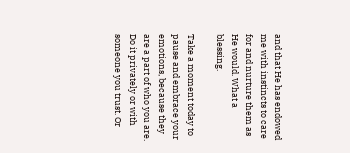and that He has endowed me with instincts to care for and nurture them as He would. What a blessing.

Take a moment today to pause and embrace your emotions, because they are a part of who you are. Do it privately or with someone you trust. Or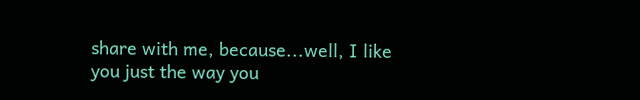share with me, because...well, I like you just the way you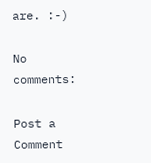are. :-)

No comments:

Post a Comment